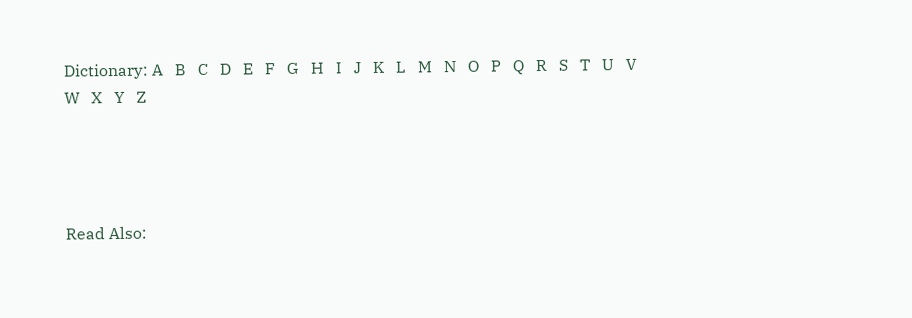Dictionary: A   B   C   D   E   F   G   H   I   J   K   L   M   N   O   P   Q   R   S   T   U   V   W   X   Y   Z




Read Also: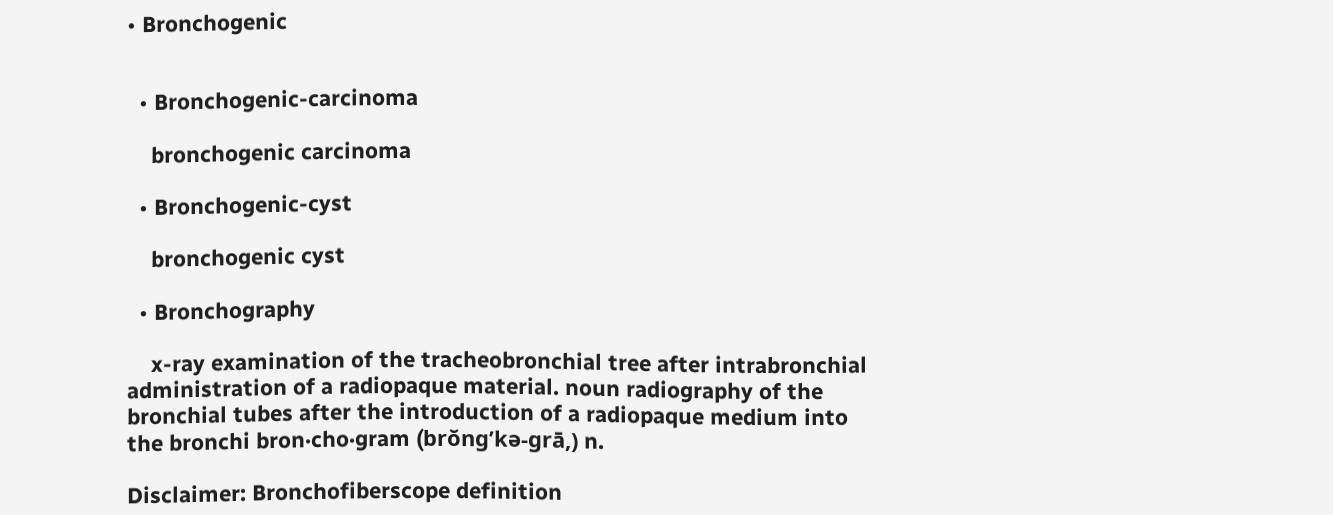• Bronchogenic


  • Bronchogenic-carcinoma

    bronchogenic carcinoma

  • Bronchogenic-cyst

    bronchogenic cyst

  • Bronchography

    x-ray examination of the tracheobronchial tree after intrabronchial administration of a radiopaque material. noun radiography of the bronchial tubes after the introduction of a radiopaque medium into the bronchi bron·cho·gram (brŏng’kə-grā,) n.

Disclaimer: Bronchofiberscope definition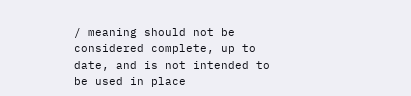/ meaning should not be considered complete, up to date, and is not intended to be used in place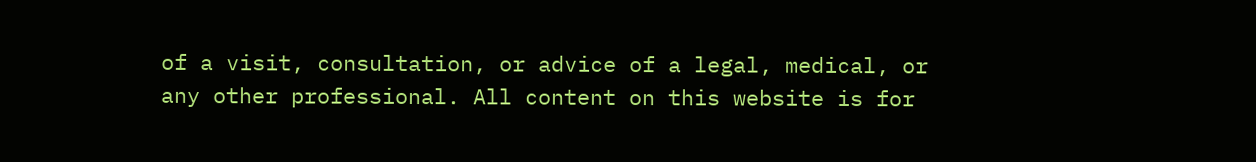of a visit, consultation, or advice of a legal, medical, or any other professional. All content on this website is for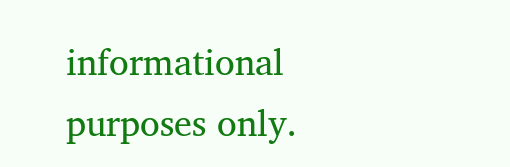informational purposes only.